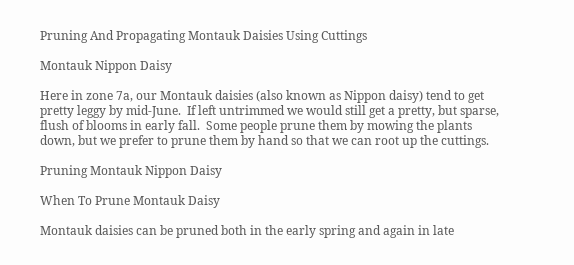Pruning And Propagating Montauk Daisies Using Cuttings

Montauk Nippon Daisy

Here in zone 7a, our Montauk daisies (also known as Nippon daisy) tend to get pretty leggy by mid-June.  If left untrimmed we would still get a pretty, but sparse, flush of blooms in early fall.  Some people prune them by mowing the plants down, but we prefer to prune them by hand so that we can root up the cuttings.

Pruning Montauk Nippon Daisy

When To Prune Montauk Daisy

Montauk daisies can be pruned both in the early spring and again in late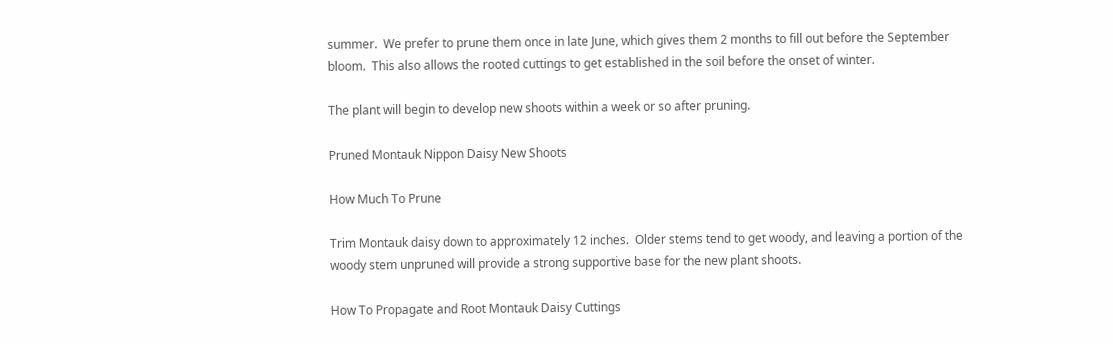summer.  We prefer to prune them once in late June, which gives them 2 months to fill out before the September bloom.  This also allows the rooted cuttings to get established in the soil before the onset of winter.

The plant will begin to develop new shoots within a week or so after pruning.

Pruned Montauk Nippon Daisy New Shoots

How Much To Prune

Trim Montauk daisy down to approximately 12 inches.  Older stems tend to get woody, and leaving a portion of the woody stem unpruned will provide a strong supportive base for the new plant shoots.

How To Propagate and Root Montauk Daisy Cuttings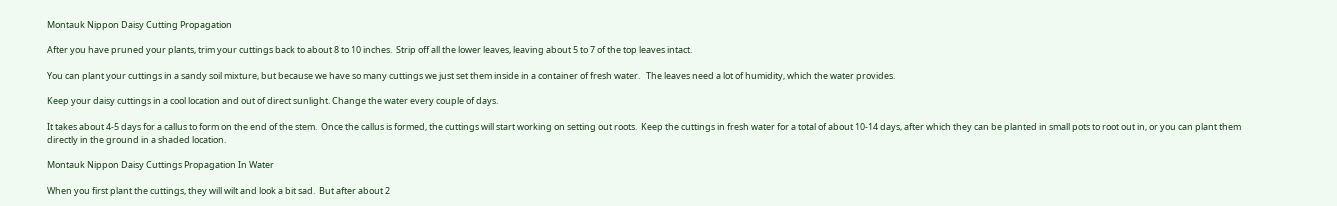Montauk Nippon Daisy Cutting Propagation

After you have pruned your plants, trim your cuttings back to about 8 to 10 inches.  Strip off all the lower leaves, leaving about 5 to 7 of the top leaves intact.

You can plant your cuttings in a sandy soil mixture, but because we have so many cuttings we just set them inside in a container of fresh water.   The leaves need a lot of humidity, which the water provides.

Keep your daisy cuttings in a cool location and out of direct sunlight. Change the water every couple of days.

It takes about 4-5 days for a callus to form on the end of the stem.  Once the callus is formed, the cuttings will start working on setting out roots.  Keep the cuttings in fresh water for a total of about 10-14 days, after which they can be planted in small pots to root out in, or you can plant them directly in the ground in a shaded location.

Montauk Nippon Daisy Cuttings Propagation In Water

When you first plant the cuttings, they will wilt and look a bit sad.  But after about 2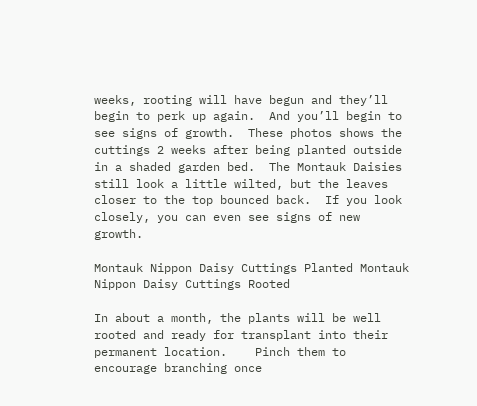weeks, rooting will have begun and they’ll begin to perk up again.  And you’ll begin to see signs of growth.  These photos shows the cuttings 2 weeks after being planted outside in a shaded garden bed.  The Montauk Daisies still look a little wilted, but the leaves closer to the top bounced back.  If you look closely, you can even see signs of new growth.

Montauk Nippon Daisy Cuttings Planted Montauk Nippon Daisy Cuttings Rooted

In about a month, the plants will be well rooted and ready for transplant into their permanent location.    Pinch them to encourage branching once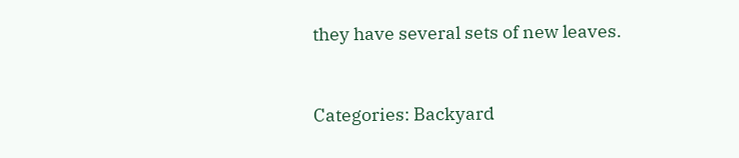they have several sets of new leaves.


Categories: Backyard